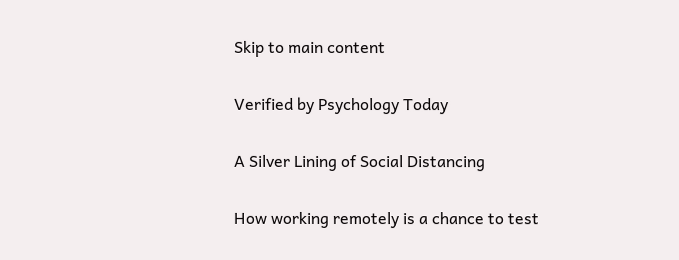Skip to main content

Verified by Psychology Today

A Silver Lining of Social Distancing

How working remotely is a chance to test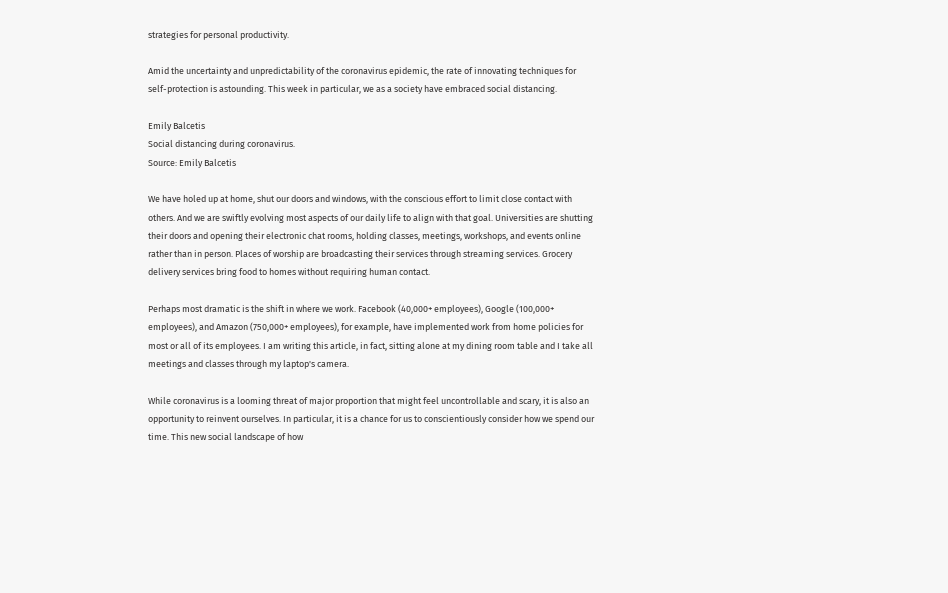strategies for personal productivity.

Amid the uncertainty and unpredictability of the coronavirus epidemic, the rate of innovating techniques for self-protection is astounding. This week in particular, we as a society have embraced social distancing.

Emily Balcetis
Social distancing during coronavirus.
Source: Emily Balcetis

We have holed up at home, shut our doors and windows, with the conscious effort to limit close contact with others. And we are swiftly evolving most aspects of our daily life to align with that goal. Universities are shutting their doors and opening their electronic chat rooms, holding classes, meetings, workshops, and events online rather than in person. Places of worship are broadcasting their services through streaming services. Grocery delivery services bring food to homes without requiring human contact.

Perhaps most dramatic is the shift in where we work. Facebook (40,000+ employees), Google (100,000+ employees), and Amazon (750,000+ employees), for example, have implemented work from home policies for most or all of its employees. I am writing this article, in fact, sitting alone at my dining room table and I take all meetings and classes through my laptop's camera.

While coronavirus is a looming threat of major proportion that might feel uncontrollable and scary, it is also an opportunity to reinvent ourselves. In particular, it is a chance for us to conscientiously consider how we spend our time. This new social landscape of how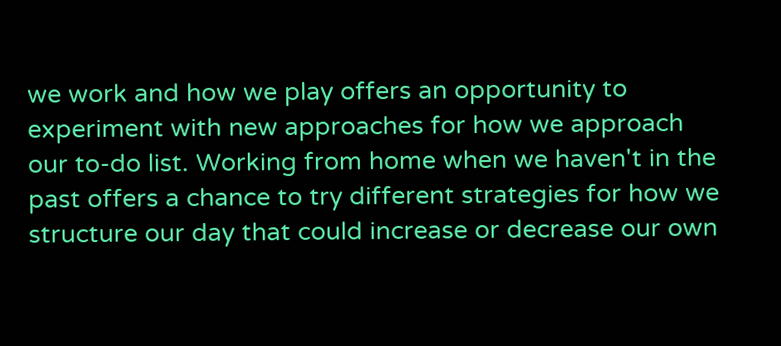we work and how we play offers an opportunity to experiment with new approaches for how we approach our to-do list. Working from home when we haven't in the past offers a chance to try different strategies for how we structure our day that could increase or decrease our own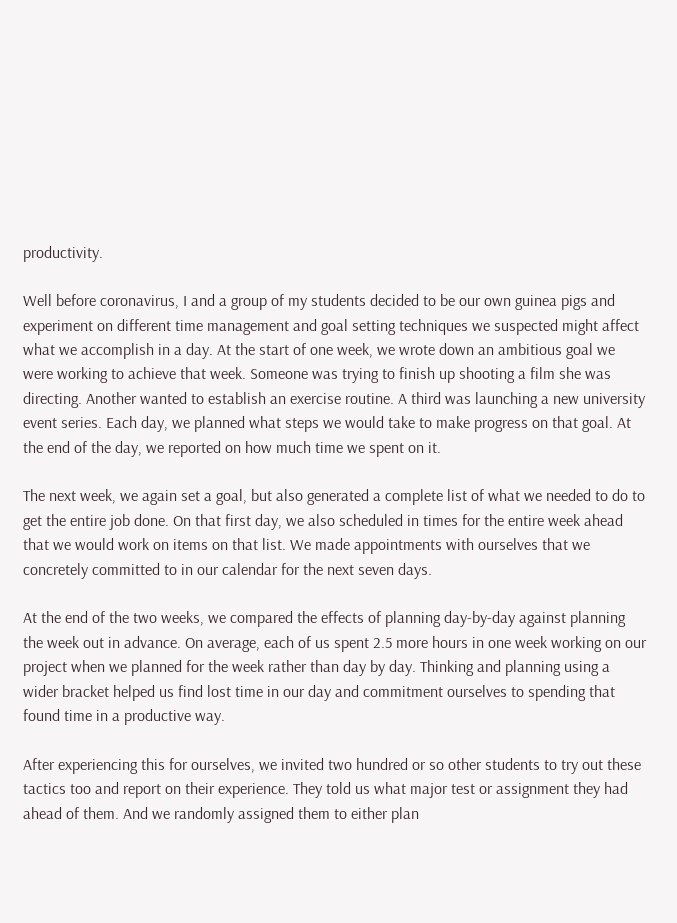productivity.

Well before coronavirus, I and a group of my students decided to be our own guinea pigs and experiment on different time management and goal setting techniques we suspected might affect what we accomplish in a day. At the start of one week, we wrote down an ambitious goal we were working to achieve that week. Someone was trying to finish up shooting a film she was directing. Another wanted to establish an exercise routine. A third was launching a new university event series. Each day, we planned what steps we would take to make progress on that goal. At the end of the day, we reported on how much time we spent on it.

The next week, we again set a goal, but also generated a complete list of what we needed to do to get the entire job done. On that first day, we also scheduled in times for the entire week ahead that we would work on items on that list. We made appointments with ourselves that we concretely committed to in our calendar for the next seven days.

At the end of the two weeks, we compared the effects of planning day-by-day against planning the week out in advance. On average, each of us spent 2.5 more hours in one week working on our project when we planned for the week rather than day by day. Thinking and planning using a wider bracket helped us find lost time in our day and commitment ourselves to spending that found time in a productive way.

After experiencing this for ourselves, we invited two hundred or so other students to try out these tactics too and report on their experience. They told us what major test or assignment they had ahead of them. And we randomly assigned them to either plan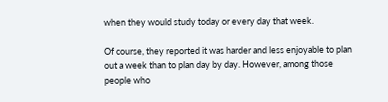when they would study today or every day that week.

Of course, they reported it was harder and less enjoyable to plan out a week than to plan day by day. However, among those people who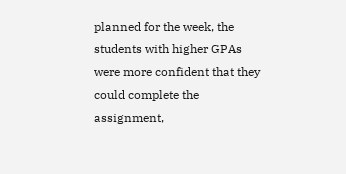planned for the week, the students with higher GPAs were more confident that they could complete the assignment,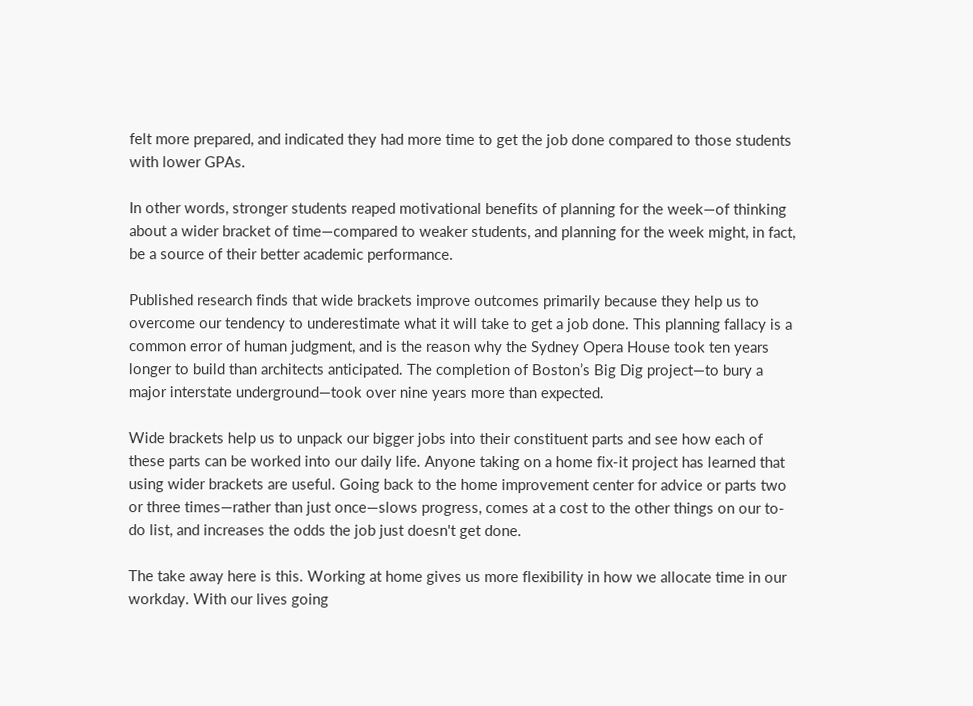felt more prepared, and indicated they had more time to get the job done compared to those students with lower GPAs.

In other words, stronger students reaped motivational benefits of planning for the week—of thinking about a wider bracket of time—compared to weaker students, and planning for the week might, in fact, be a source of their better academic performance.

Published research finds that wide brackets improve outcomes primarily because they help us to overcome our tendency to underestimate what it will take to get a job done. This planning fallacy is a common error of human judgment, and is the reason why the Sydney Opera House took ten years longer to build than architects anticipated. The completion of Boston’s Big Dig project—to bury a major interstate underground—took over nine years more than expected.

Wide brackets help us to unpack our bigger jobs into their constituent parts and see how each of these parts can be worked into our daily life. Anyone taking on a home fix-it project has learned that using wider brackets are useful. Going back to the home improvement center for advice or parts two or three times—rather than just once—slows progress, comes at a cost to the other things on our to-do list, and increases the odds the job just doesn't get done.

The take away here is this. Working at home gives us more flexibility in how we allocate time in our workday. With our lives going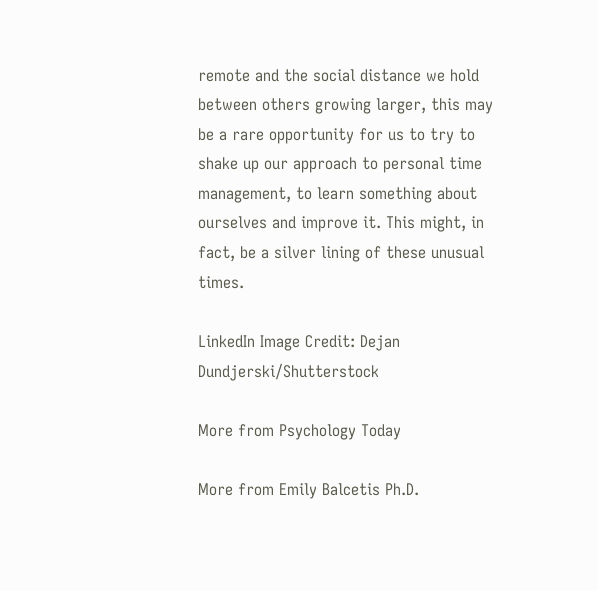remote and the social distance we hold between others growing larger, this may be a rare opportunity for us to try to shake up our approach to personal time management, to learn something about ourselves and improve it. This might, in fact, be a silver lining of these unusual times.

LinkedIn Image Credit: Dejan Dundjerski/Shutterstock

More from Psychology Today

More from Emily Balcetis Ph.D.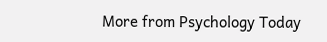More from Psychology Today